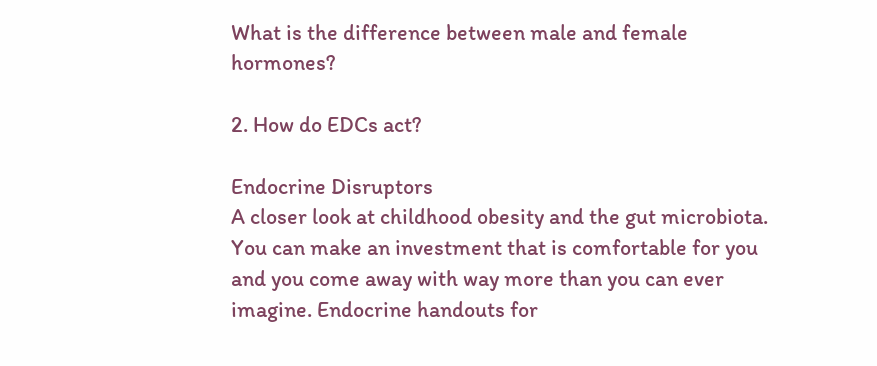What is the difference between male and female hormones?

2. How do EDCs act?

Endocrine Disruptors
A closer look at childhood obesity and the gut microbiota. You can make an investment that is comfortable for you and you come away with way more than you can ever imagine. Endocrine handouts for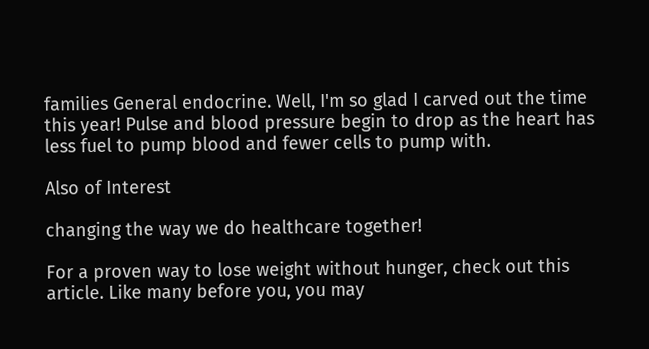families General endocrine. Well, I'm so glad I carved out the time this year! Pulse and blood pressure begin to drop as the heart has less fuel to pump blood and fewer cells to pump with.

Also of Interest

changing the way we do healthcare together!

For a proven way to lose weight without hunger, check out this article. Like many before you, you may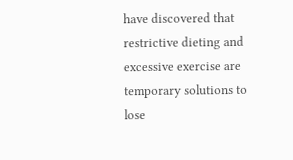have discovered that restrictive dieting and excessive exercise are temporary solutions to lose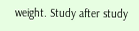weight. Study after study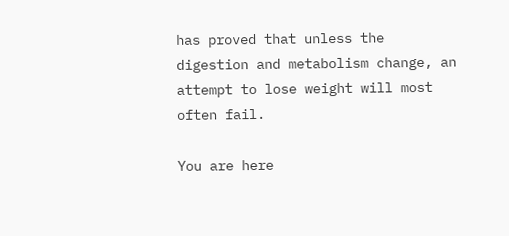has proved that unless the digestion and metabolism change, an attempt to lose weight will most often fail.

You are here